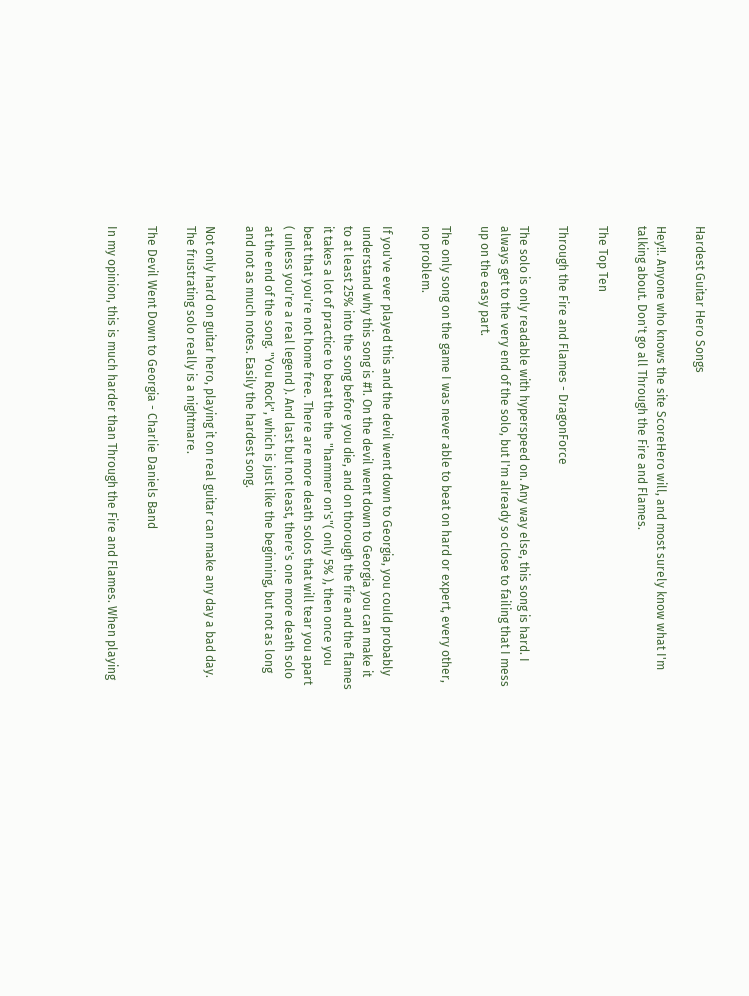Hardest Guitar Hero Songs

Hey!!. Anyone who knows the site ScoreHero will, and most surely know what I'm talking about. Don't go all Through the Fire and Flames.

The Top Ten

Through the Fire and Flames - DragonForce

The solo is only readable with hyperspeed on. Any way else, this song is hard. I always get to the very end of the solo, but I'm already so close to failing that I mess up on the easy part.

The only song on the game I was never able to beat on hard or expert, every other, no problem.

If you've ever played this and the devil went down to Georgia, you could probably understand why this song is #1. On the devil went down to Georgia you can make it to at least 25% into the song before you die, and on thorough the fire and the flames it takes a lot of practice to beat the the "hammer on's"( only 5% ), then once you beat that you're not home free. There are more death solos that will tear you apart ( unless you're a real legend ). And last but not least, there's one more death solo at the end of the song. "You Rock", which is just like the beginning, but not as long and not as much notes. Easily the hardest song.

Not only hard on guitar hero, playing it on real guitar can make any day a bad day. The frustrating solo really is a nightmare.

The Devil Went Down to Georgia - Charlie Daniels Band

In my opinion, this is much harder than Through the Fire and Flames. When playing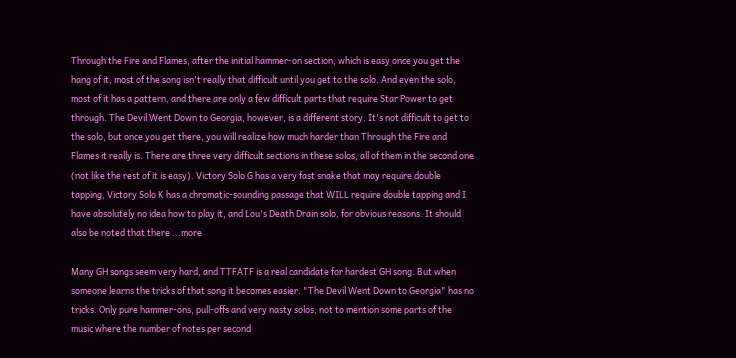Through the Fire and Flames, after the initial hammer-on section, which is easy once you get the hang of it, most of the song isn't really that difficult until you get to the solo. And even the solo, most of it has a pattern, and there are only a few difficult parts that require Star Power to get through. The Devil Went Down to Georgia, however, is a different story. It's not difficult to get to the solo, but once you get there, you will realize how much harder than Through the Fire and Flames it really is. There are three very difficult sections in these solos, all of them in the second one (not like the rest of it is easy). Victory Solo G has a very fast snake that may require double tapping, Victory Solo K has a chromatic-sounding passage that WILL require double tapping and I have absolutely no idea how to play it, and Lou's Death Drain solo, for obvious reasons. It should also be noted that there ...more

Many GH songs seem very hard, and TTFATF is a real candidate for hardest GH song. But when someone learns the tricks of that song it becomes easier. "The Devil Went Down to Georgia" has no tricks. Only pure hammer-ons, pull-offs and very nasty solos, not to mention some parts of the music where the number of notes per second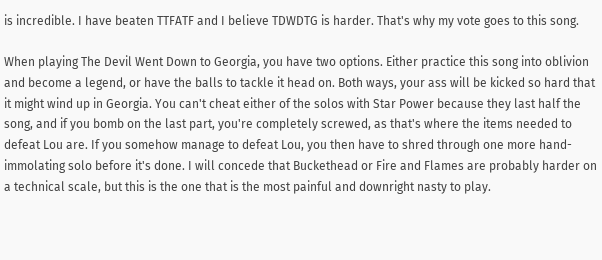is incredible. I have beaten TTFATF and I believe TDWDTG is harder. That's why my vote goes to this song.

When playing The Devil Went Down to Georgia, you have two options. Either practice this song into oblivion and become a legend, or have the balls to tackle it head on. Both ways, your ass will be kicked so hard that it might wind up in Georgia. You can't cheat either of the solos with Star Power because they last half the song, and if you bomb on the last part, you're completely screwed, as that's where the items needed to defeat Lou are. If you somehow manage to defeat Lou, you then have to shred through one more hand-immolating solo before it's done. I will concede that Buckethead or Fire and Flames are probably harder on a technical scale, but this is the one that is the most painful and downright nasty to play.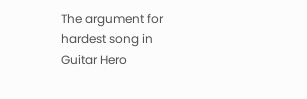The argument for hardest song in Guitar Hero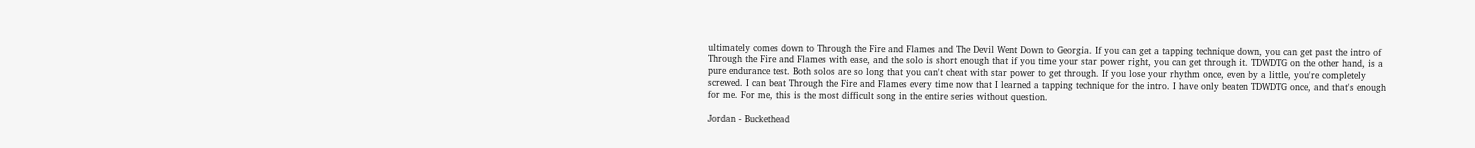ultimately comes down to Through the Fire and Flames and The Devil Went Down to Georgia. If you can get a tapping technique down, you can get past the intro of Through the Fire and Flames with ease, and the solo is short enough that if you time your star power right, you can get through it. TDWDTG on the other hand, is a pure endurance test. Both solos are so long that you can't cheat with star power to get through. If you lose your rhythm once, even by a little, you're completely screwed. I can beat Through the Fire and Flames every time now that I learned a tapping technique for the intro. I have only beaten TDWDTG once, and that's enough for me. For me, this is the most difficult song in the entire series without question.

Jordan - Buckethead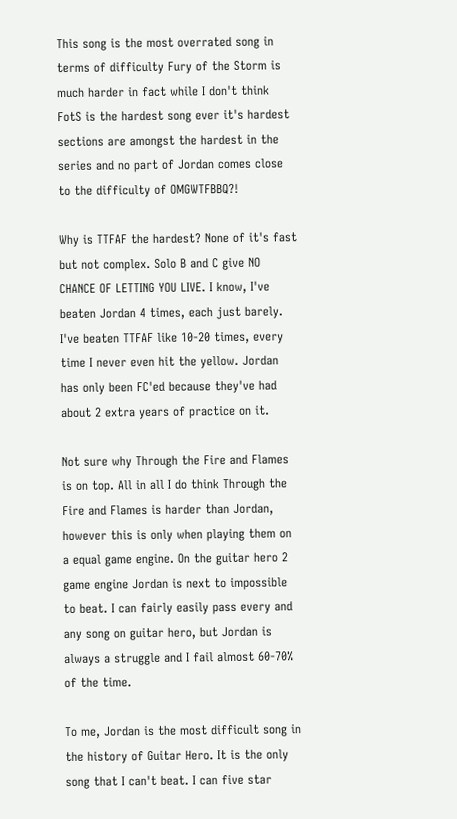This song is the most overrated song in terms of difficulty Fury of the Storm is much harder in fact while I don't think FotS is the hardest song ever it's hardest sections are amongst the hardest in the series and no part of Jordan comes close to the difficulty of OMGWTFBBQ?!

Why is TTFAF the hardest? None of it's fast but not complex. Solo B and C give NO CHANCE OF LETTING YOU LIVE. I know, I've beaten Jordan 4 times, each just barely. I've beaten TTFAF like 10-20 times, every time I never even hit the yellow. Jordan has only been FC'ed because they've had about 2 extra years of practice on it.

Not sure why Through the Fire and Flames is on top. All in all I do think Through the Fire and Flames is harder than Jordan, however this is only when playing them on a equal game engine. On the guitar hero 2 game engine Jordan is next to impossible to beat. I can fairly easily pass every and any song on guitar hero, but Jordan is always a struggle and I fail almost 60-70% of the time.

To me, Jordan is the most difficult song in the history of Guitar Hero. It is the only song that I can't beat. I can five star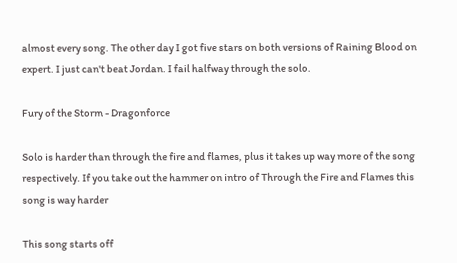almost every song. The other day I got five stars on both versions of Raining Blood on expert. I just can't beat Jordan. I fail halfway through the solo.

Fury of the Storm - Dragonforce

Solo is harder than through the fire and flames, plus it takes up way more of the song respectively. If you take out the hammer on intro of Through the Fire and Flames this song is way harder

This song starts off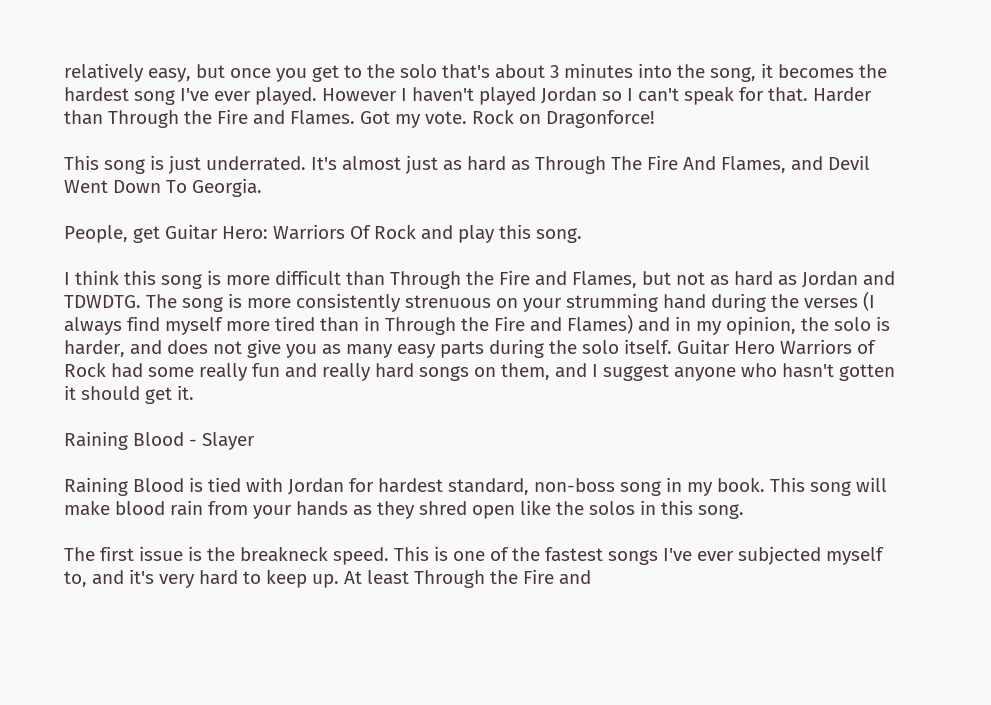relatively easy, but once you get to the solo that's about 3 minutes into the song, it becomes the hardest song I've ever played. However I haven't played Jordan so I can't speak for that. Harder than Through the Fire and Flames. Got my vote. Rock on Dragonforce!

This song is just underrated. It's almost just as hard as Through The Fire And Flames, and Devil Went Down To Georgia.

People, get Guitar Hero: Warriors Of Rock and play this song.

I think this song is more difficult than Through the Fire and Flames, but not as hard as Jordan and TDWDTG. The song is more consistently strenuous on your strumming hand during the verses (I always find myself more tired than in Through the Fire and Flames) and in my opinion, the solo is harder, and does not give you as many easy parts during the solo itself. Guitar Hero Warriors of Rock had some really fun and really hard songs on them, and I suggest anyone who hasn't gotten it should get it.

Raining Blood - Slayer

Raining Blood is tied with Jordan for hardest standard, non-boss song in my book. This song will make blood rain from your hands as they shred open like the solos in this song.

The first issue is the breakneck speed. This is one of the fastest songs I've ever subjected myself to, and it's very hard to keep up. At least Through the Fire and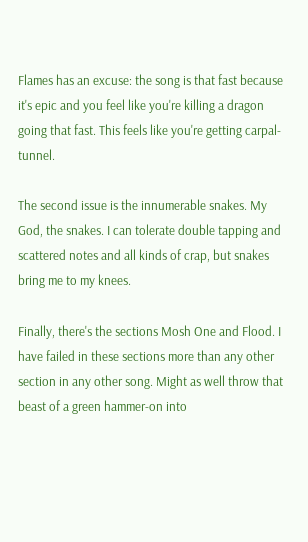Flames has an excuse: the song is that fast because it's epic and you feel like you're killing a dragon going that fast. This feels like you're getting carpal-tunnel.

The second issue is the innumerable snakes. My God, the snakes. I can tolerate double tapping and scattered notes and all kinds of crap, but snakes bring me to my knees.

Finally, there's the sections Mosh One and Flood. I have failed in these sections more than any other section in any other song. Might as well throw that beast of a green hammer-on into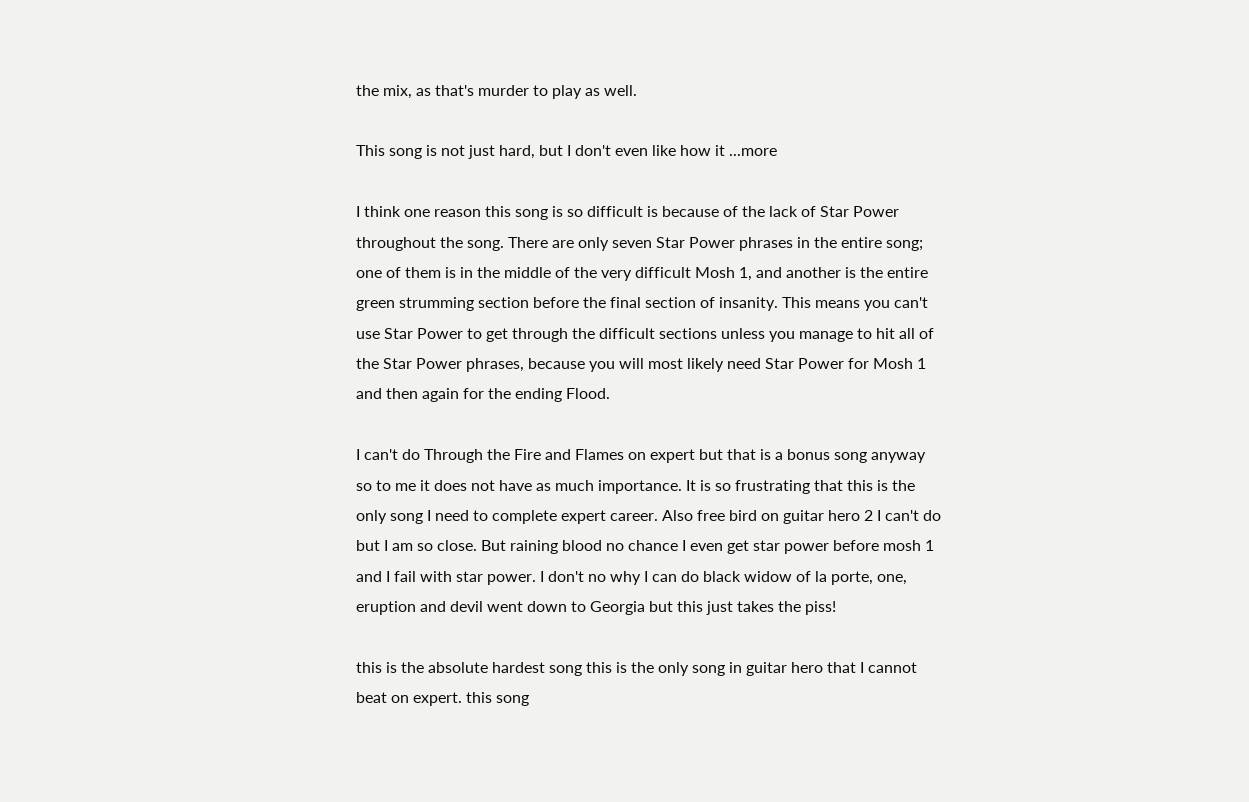the mix, as that's murder to play as well.

This song is not just hard, but I don't even like how it ...more

I think one reason this song is so difficult is because of the lack of Star Power throughout the song. There are only seven Star Power phrases in the entire song; one of them is in the middle of the very difficult Mosh 1, and another is the entire green strumming section before the final section of insanity. This means you can't use Star Power to get through the difficult sections unless you manage to hit all of the Star Power phrases, because you will most likely need Star Power for Mosh 1 and then again for the ending Flood.

I can't do Through the Fire and Flames on expert but that is a bonus song anyway so to me it does not have as much importance. It is so frustrating that this is the only song I need to complete expert career. Also free bird on guitar hero 2 I can't do but I am so close. But raining blood no chance I even get star power before mosh 1 and I fail with star power. I don't no why I can do black widow of la porte, one, eruption and devil went down to Georgia but this just takes the piss!

this is the absolute hardest song this is the only song in guitar hero that I cannot beat on expert. this song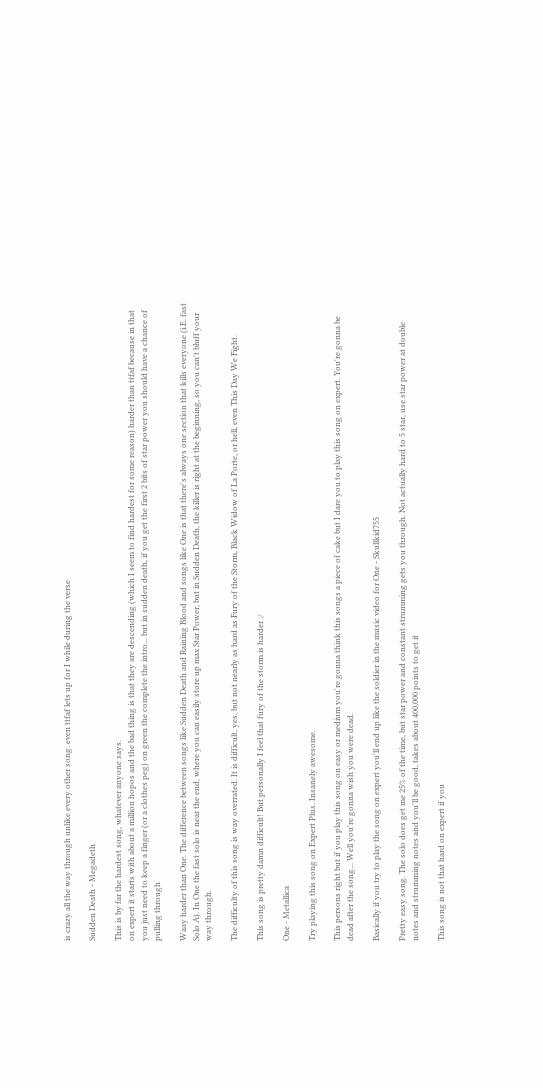is crazy all the way through unlike every other song. even ttfaf lets up for I while during the verse

Sudden Death - Megadeth

This is by far the hardest song, whatever anyone says.
on expert it starts with about a million hopos and the bad thing is that they are descending (which I seem to find hardest for some reason) harder than ttfaf because in that you just need to keep a finger (or a clothes peg) on green the complete the intro... but in sudden death, if you get the first 2 bits of star power you should have a chance of pulling through

Waay harder than One. The difference between songs like Sudden Death and Raining Blood and songs like One is that there's always one section that kills everyone (i.E. fast Solo A). In One the fast solo is near the end, where you can easily store up max Star Power, but in Sudden Death, the killer is right at the beginning, so you can't bluff your way through.

The difficulty of this song is way overrated. It is difficult, yes, but not nearly as hard as Fury of the Storm, Black Widow of La Porte, or hell, even This Day We Fight.

This song is pretty damn difficult! But personally I feel that fury of the storm is harder :/

One - Metallica

Try playing this song on Expert Plus. Insanely awesome.

This persons right but if you play this song on easy or medium you're gonna think this songs a piece of cake but I dare you to play this song on expert. You're gonna be dead after the song... Well you're gonna wish you were dead.

Basically if you try to play the song on expert you'll end up like the soldier in the music video for One - Skullkid755

Pretty easy song. The solo does get me 25% of the time, but star power and constant strumming gets you through. Not actually hard to 5 star, use star power at double notes and strumming notes and you'll be good, takes about 400,000 points to get it

This song is not that hard on expert if you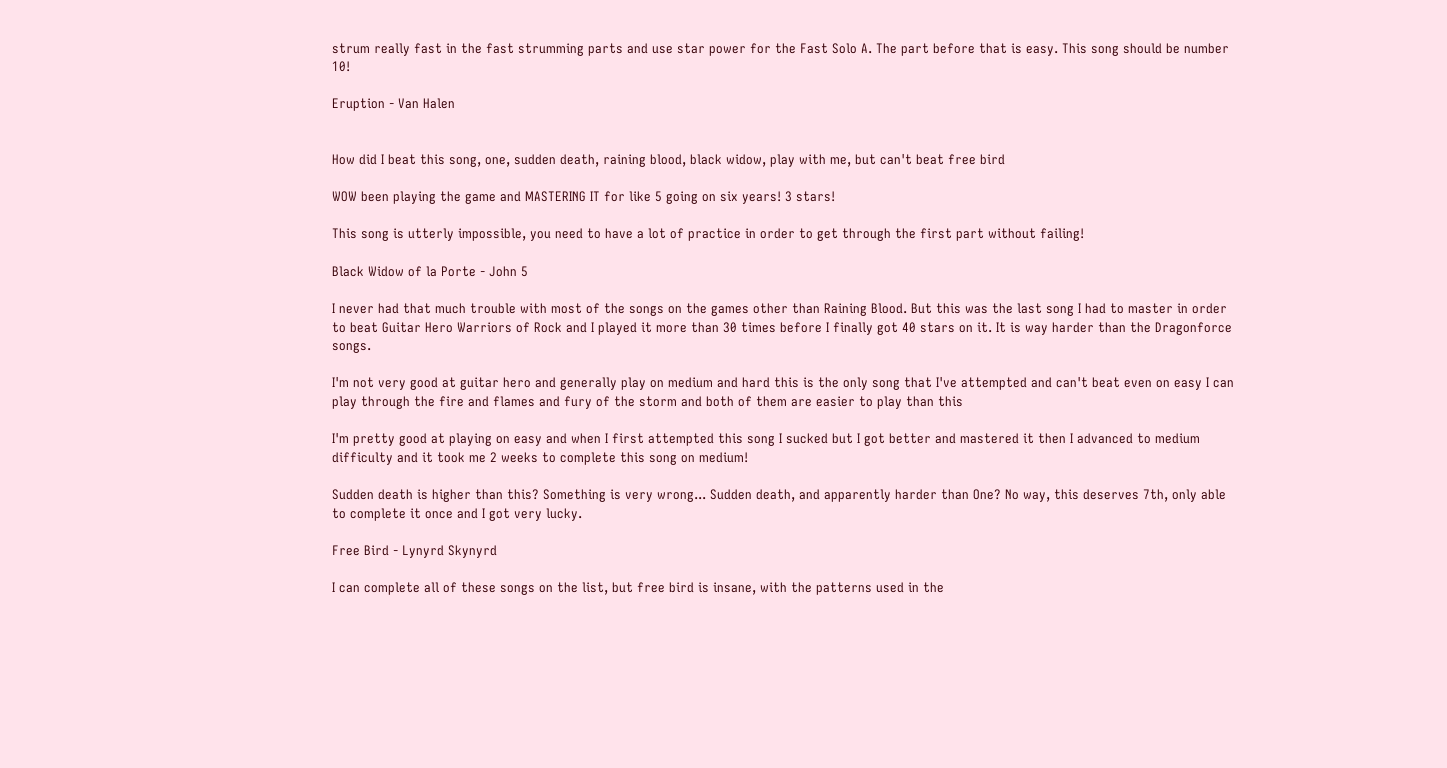strum really fast in the fast strumming parts and use star power for the Fast Solo A. The part before that is easy. This song should be number 10!

Eruption - Van Halen


How did I beat this song, one, sudden death, raining blood, black widow, play with me, but can't beat free bird

WOW been playing the game and MASTERING IT for like 5 going on six years! 3 stars!

This song is utterly impossible, you need to have a lot of practice in order to get through the first part without failing!

Black Widow of la Porte - John 5

I never had that much trouble with most of the songs on the games other than Raining Blood. But this was the last song I had to master in order to beat Guitar Hero Warriors of Rock and I played it more than 30 times before I finally got 40 stars on it. It is way harder than the Dragonforce songs.

I'm not very good at guitar hero and generally play on medium and hard this is the only song that I've attempted and can't beat even on easy I can play through the fire and flames and fury of the storm and both of them are easier to play than this

I'm pretty good at playing on easy and when I first attempted this song I sucked but I got better and mastered it then I advanced to medium difficulty and it took me 2 weeks to complete this song on medium!

Sudden death is higher than this? Something is very wrong... Sudden death, and apparently harder than One? No way, this deserves 7th, only able to complete it once and I got very lucky.

Free Bird - Lynyrd Skynyrd

I can complete all of these songs on the list, but free bird is insane, with the patterns used in the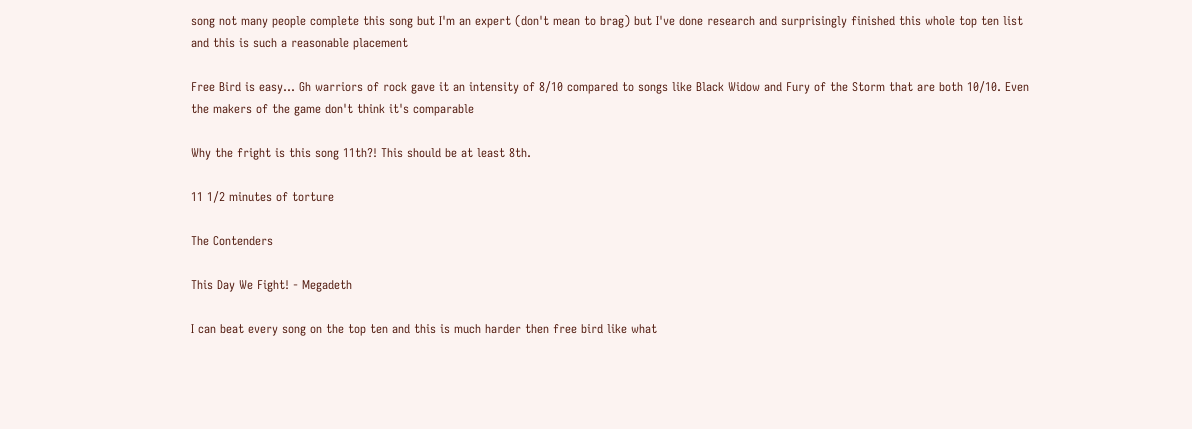song not many people complete this song but I'm an expert (don't mean to brag) but I've done research and surprisingly finished this whole top ten list and this is such a reasonable placement

Free Bird is easy... Gh warriors of rock gave it an intensity of 8/10 compared to songs like Black Widow and Fury of the Storm that are both 10/10. Even the makers of the game don't think it's comparable

Why the fright is this song 11th?! This should be at least 8th.

11 1/2 minutes of torture

The Contenders

This Day We Fight! - Megadeth

I can beat every song on the top ten and this is much harder then free bird like what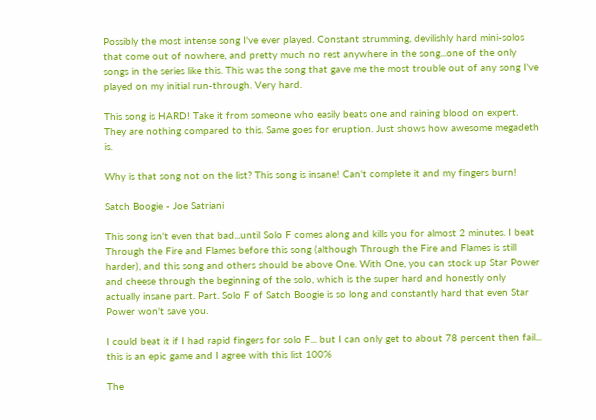Possibly the most intense song I've ever played. Constant strumming, devilishly hard mini-solos that come out of nowhere, and pretty much no rest anywhere in the song...one of the only songs in the series like this. This was the song that gave me the most trouble out of any song I've played on my initial run-through. Very hard.

This song is HARD! Take it from someone who easily beats one and raining blood on expert. They are nothing compared to this. Same goes for eruption. Just shows how awesome megadeth is.

Why is that song not on the list? This song is insane! Can't complete it and my fingers burn!

Satch Boogie - Joe Satriani

This song isn't even that bad...until Solo F comes along and kills you for almost 2 minutes. I beat Through the Fire and Flames before this song (although Through the Fire and Flames is still harder), and this song and others should be above One. With One, you can stock up Star Power and cheese through the beginning of the solo, which is the super hard and honestly only actually insane part. Part. Solo F of Satch Boogie is so long and constantly hard that even Star Power won't save you.

I could beat it if I had rapid fingers for solo F... but I can only get to about 78 percent then fail... this is an epic game and I agree with this list 100%

The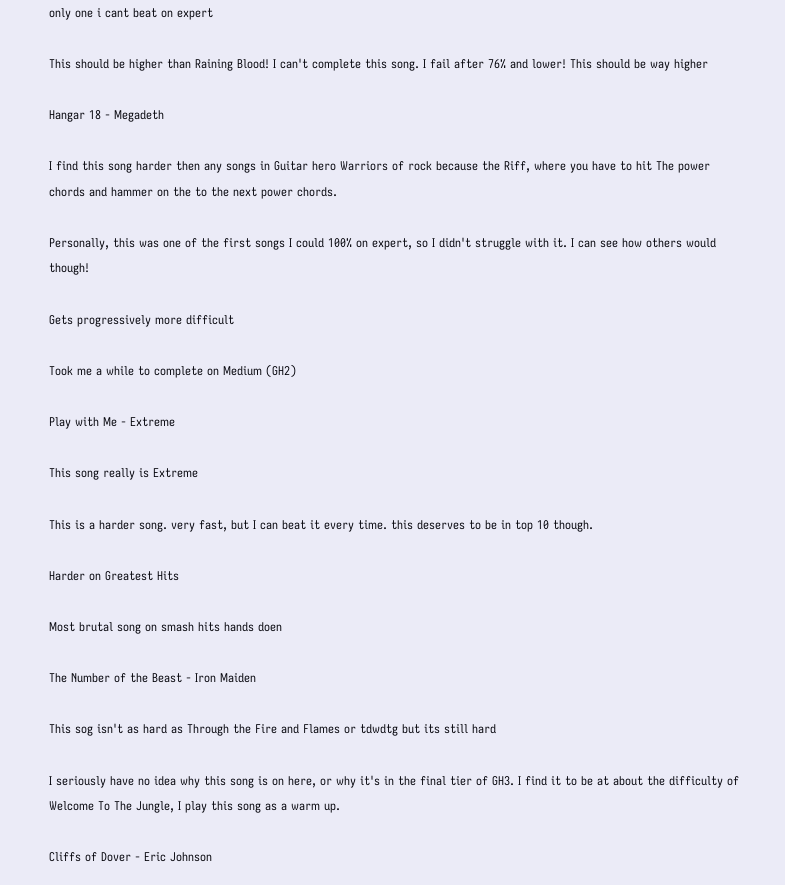only one i cant beat on expert

This should be higher than Raining Blood! I can't complete this song. I fail after 76% and lower! This should be way higher

Hangar 18 - Megadeth

I find this song harder then any songs in Guitar hero Warriors of rock because the Riff, where you have to hit The power chords and hammer on the to the next power chords.

Personally, this was one of the first songs I could 100% on expert, so I didn't struggle with it. I can see how others would though!

Gets progressively more difficult

Took me a while to complete on Medium (GH2)

Play with Me - Extreme

This song really is Extreme

This is a harder song. very fast, but I can beat it every time. this deserves to be in top 10 though.

Harder on Greatest Hits

Most brutal song on smash hits hands doen

The Number of the Beast - Iron Maiden

This sog isn't as hard as Through the Fire and Flames or tdwdtg but its still hard

I seriously have no idea why this song is on here, or why it's in the final tier of GH3. I find it to be at about the difficulty of Welcome To The Jungle, I play this song as a warm up.

Cliffs of Dover - Eric Johnson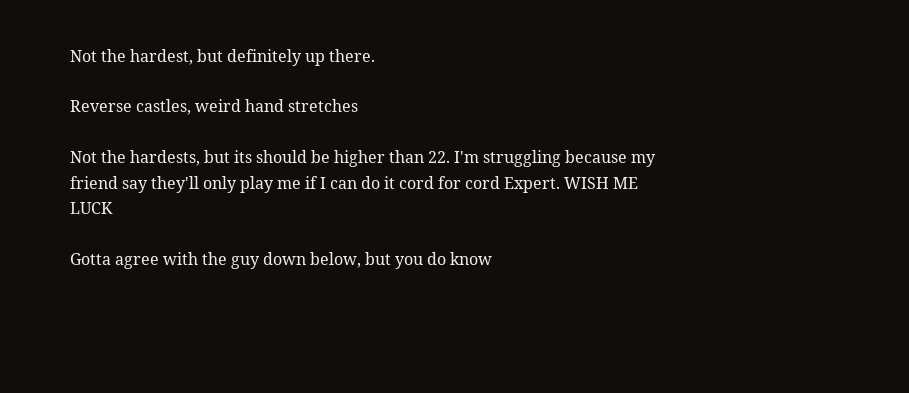Not the hardest, but definitely up there.

Reverse castles, weird hand stretches

Not the hardests, but its should be higher than 22. I'm struggling because my friend say they'll only play me if I can do it cord for cord Expert. WISH ME LUCK

Gotta agree with the guy down below, but you do know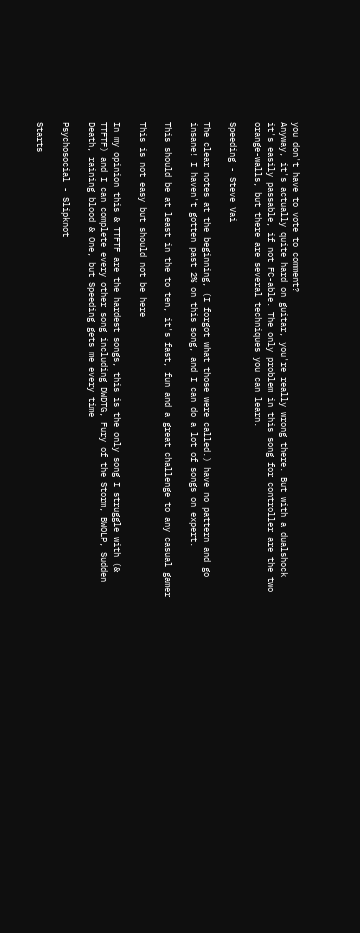you don't have to vote to comment?
Anyway, it's actually quite hard on guitar, you're really wrong there. But with a dualshock it's easily passable, if not FC-able. The only problem in this song for controller are the two orange-walls, but there are several techniques you can learn.

Speeding - Steve Vai

The clear notes at the beginning, (I forgot what those were called.) have no pattern and go insane! I haven't gotten past 2% on this song, and I can do a lot of songs on expert.

This should be at least in the to ten, it's fast, fun and a great challenge to any casual gamer

This is not easy but should not be here

In my opinion this & TTFTF are the hardest songs, this is the only song I struggle with (& TTFTF) and I can complete every other song including DWDTG, Fury of the Storm, BWOLP, Sudden Death, raining blood & One, but Speeding gets me every time

Psychosocial - Slipknot

Starts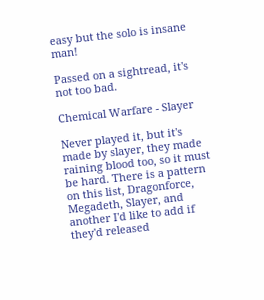easy but the solo is insane man!

Passed on a sightread, it's not too bad.

Chemical Warfare - Slayer

Never played it, but it's made by slayer, they made raining blood too, so it must be hard. There is a pattern on this list, Dragonforce, Megadeth, Slayer, and another I'd like to add if they'd released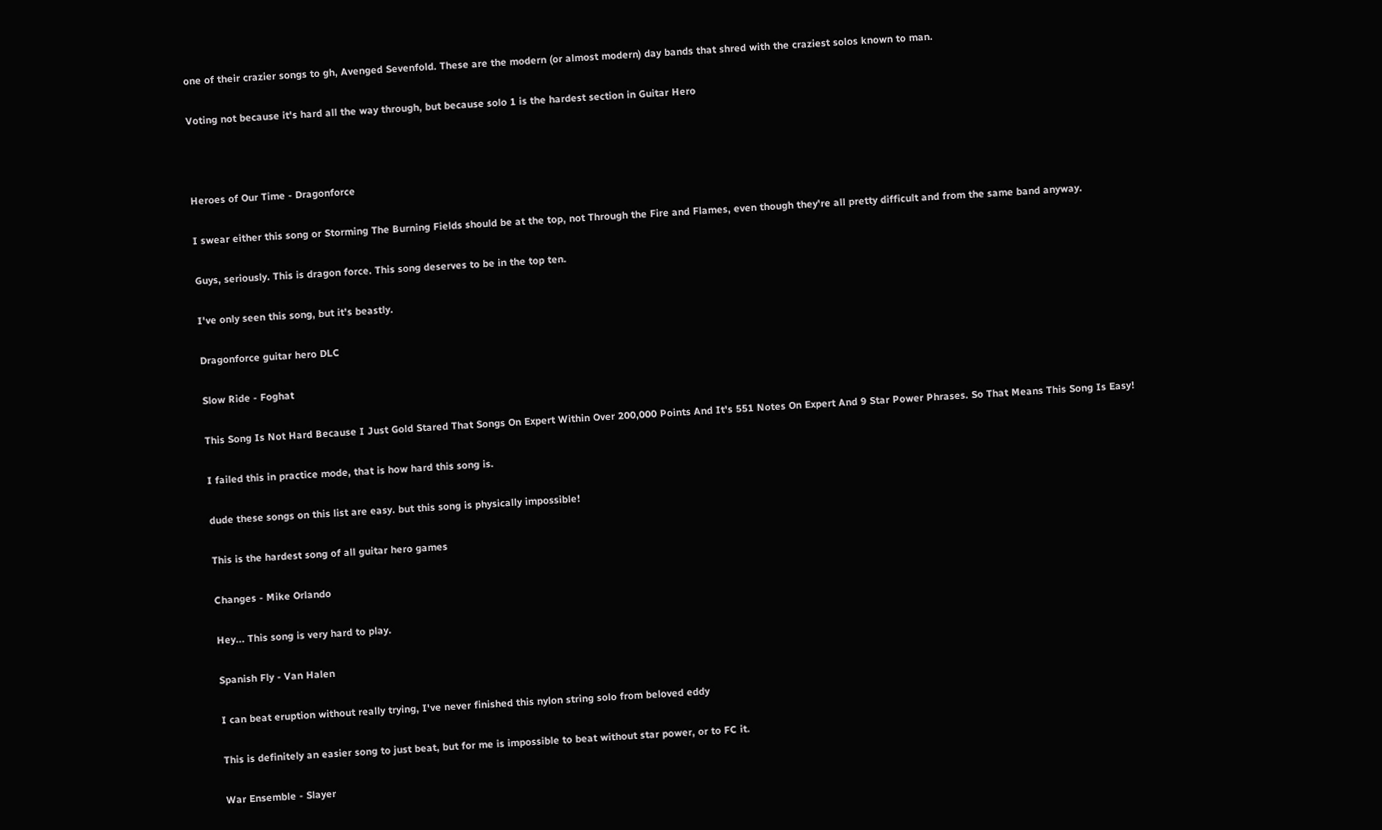one of their crazier songs to gh, Avenged Sevenfold. These are the modern (or almost modern) day bands that shred with the craziest solos known to man.

Voting not because it's hard all the way through, but because solo 1 is the hardest section in Guitar Hero



Heroes of Our Time - Dragonforce

I swear either this song or Storming The Burning Fields should be at the top, not Through the Fire and Flames, even though they're all pretty difficult and from the same band anyway.

Guys, seriously. This is dragon force. This song deserves to be in the top ten.

I've only seen this song, but it's beastly.

Dragonforce guitar hero DLC

Slow Ride - Foghat

This Song Is Not Hard Because I Just Gold Stared That Songs On Expert Within Over 200,000 Points And It's 551 Notes On Expert And 9 Star Power Phrases. So That Means This Song Is Easy!

I failed this in practice mode, that is how hard this song is.

dude these songs on this list are easy. but this song is physically impossible!

This is the hardest song of all guitar hero games

Changes - Mike Orlando

Hey... This song is very hard to play.

Spanish Fly - Van Halen

I can beat eruption without really trying, I've never finished this nylon string solo from beloved eddy

This is definitely an easier song to just beat, but for me is impossible to beat without star power, or to FC it.

War Ensemble - Slayer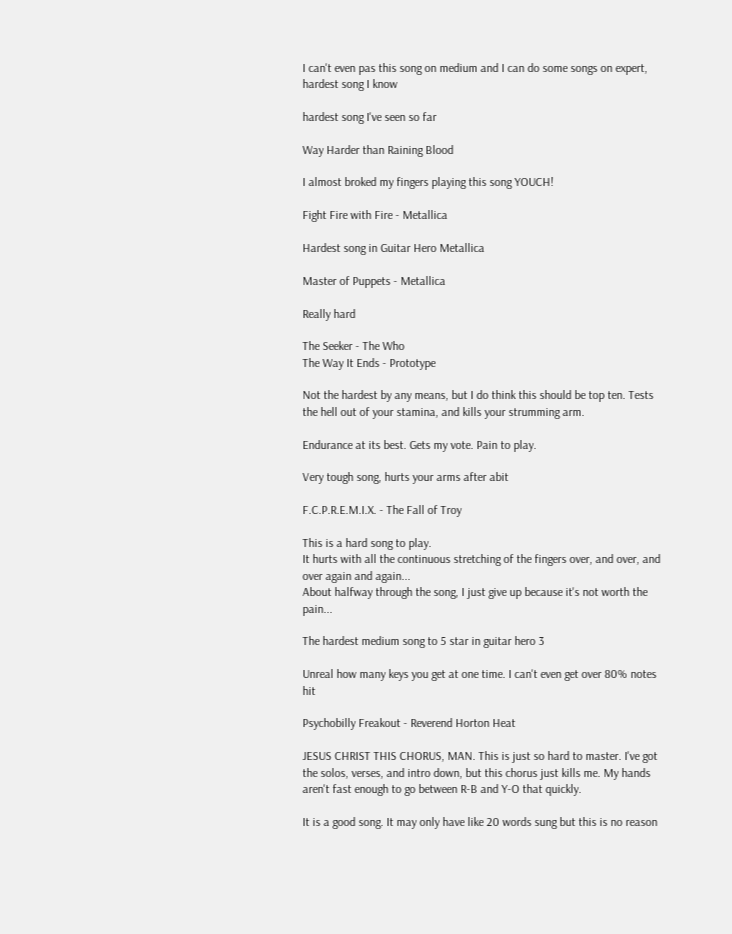I can't even pas this song on medium and I can do some songs on expert, hardest song I know

hardest song I've seen so far

Way Harder than Raining Blood

I almost broked my fingers playing this song YOUCH!

Fight Fire with Fire - Metallica

Hardest song in Guitar Hero Metallica

Master of Puppets - Metallica

Really hard

The Seeker - The Who
The Way It Ends - Prototype

Not the hardest by any means, but I do think this should be top ten. Tests the hell out of your stamina, and kills your strumming arm.

Endurance at its best. Gets my vote. Pain to play.

Very tough song, hurts your arms after abit

F.C.P.R.E.M.I.X. - The Fall of Troy

This is a hard song to play.
It hurts with all the continuous stretching of the fingers over, and over, and over again and again...
About halfway through the song, I just give up because it's not worth the pain...

The hardest medium song to 5 star in guitar hero 3

Unreal how many keys you get at one time. I can't even get over 80% notes hit

Psychobilly Freakout - Reverend Horton Heat

JESUS CHRIST THIS CHORUS, MAN. This is just so hard to master. I've got the solos, verses, and intro down, but this chorus just kills me. My hands aren't fast enough to go between R-B and Y-O that quickly.

It is a good song. It may only have like 20 words sung but this is no reason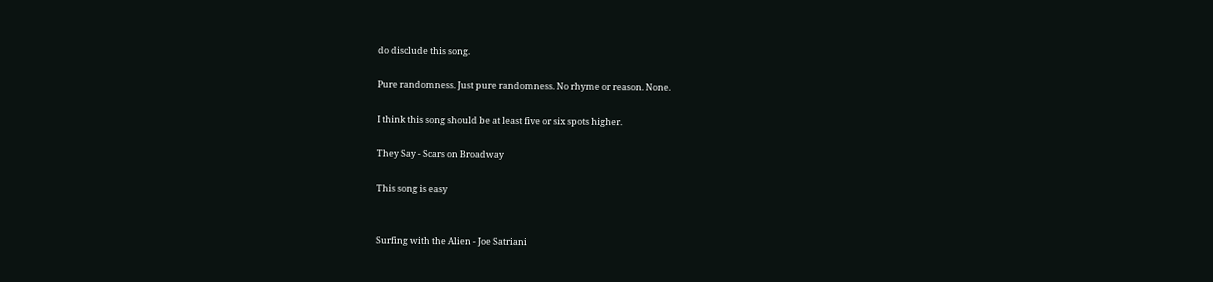do disclude this song.

Pure randomness. Just pure randomness. No rhyme or reason. None.

I think this song should be at least five or six spots higher.

They Say - Scars on Broadway

This song is easy


Surfing with the Alien - Joe Satriani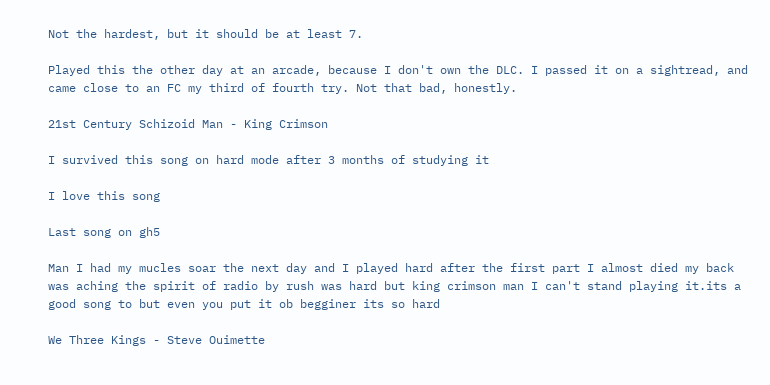Not the hardest, but it should be at least 7.

Played this the other day at an arcade, because I don't own the DLC. I passed it on a sightread, and came close to an FC my third of fourth try. Not that bad, honestly.

21st Century Schizoid Man - King Crimson

I survived this song on hard mode after 3 months of studying it

I love this song

Last song on gh5

Man I had my mucles soar the next day and I played hard after the first part I almost died my back was aching the spirit of radio by rush was hard but king crimson man I can't stand playing it.its a good song to but even you put it ob begginer its so hard

We Three Kings - Steve Ouimette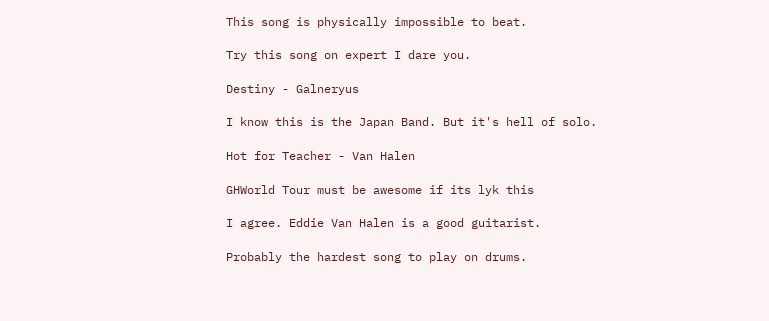This song is physically impossible to beat.

Try this song on expert I dare you.

Destiny - Galneryus

I know this is the Japan Band. But it's hell of solo.

Hot for Teacher - Van Halen

GHWorld Tour must be awesome if its lyk this

I agree. Eddie Van Halen is a good guitarist.

Probably the hardest song to play on drums.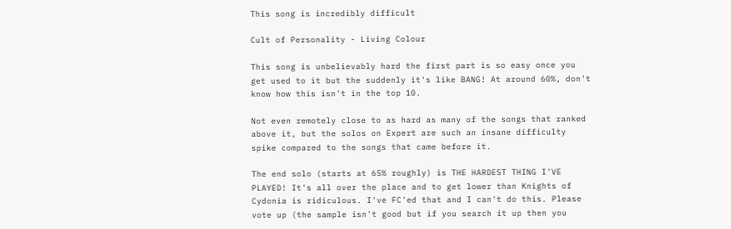This song is incredibly difficult

Cult of Personality - Living Colour

This song is unbelievably hard the first part is so easy once you get used to it but the suddenly it's like BANG! At around 60%, don't know how this isn't in the top 10.

Not even remotely close to as hard as many of the songs that ranked above it, but the solos on Expert are such an insane difficulty spike compared to the songs that came before it.

The end solo (starts at 65% roughly) is THE HARDEST THING I'VE PLAYED! It's all over the place and to get lower than Knights of Cydonia is ridiculous. I've FC'ed that and I can't do this. Please vote up (the sample isn't good but if you search it up then you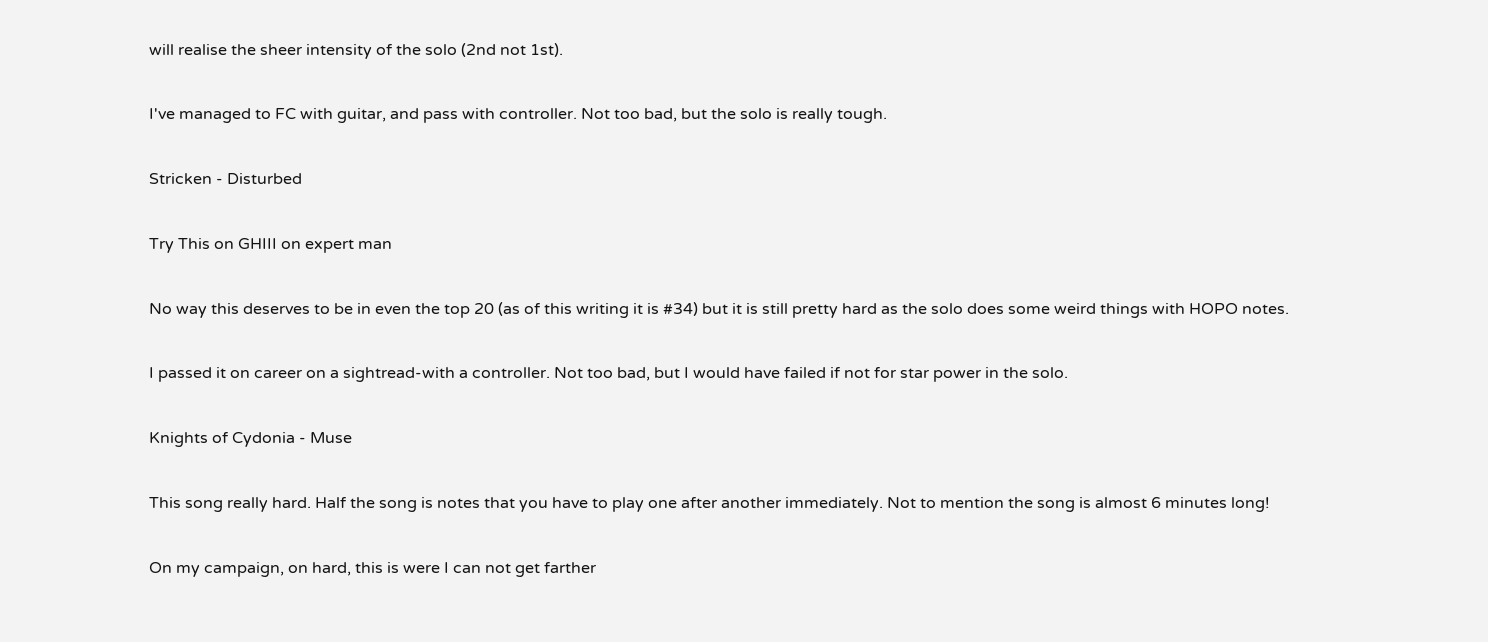will realise the sheer intensity of the solo (2nd not 1st).

I've managed to FC with guitar, and pass with controller. Not too bad, but the solo is really tough.

Stricken - Disturbed

Try This on GHIII on expert man

No way this deserves to be in even the top 20 (as of this writing it is #34) but it is still pretty hard as the solo does some weird things with HOPO notes.

I passed it on career on a sightread-with a controller. Not too bad, but I would have failed if not for star power in the solo.

Knights of Cydonia - Muse

This song really hard. Half the song is notes that you have to play one after another immediately. Not to mention the song is almost 6 minutes long!

On my campaign, on hard, this is were I can not get farther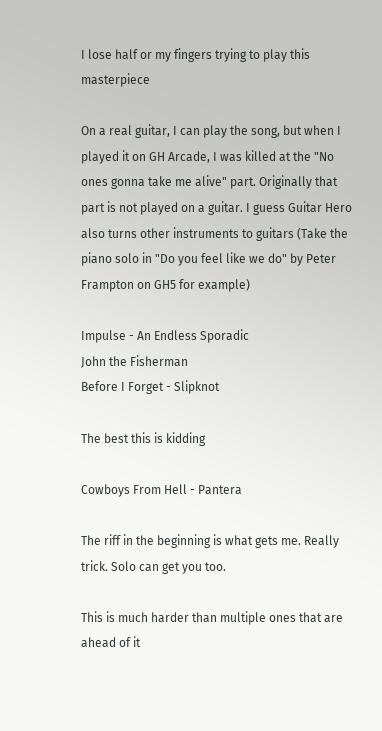I lose half or my fingers trying to play this masterpiece

On a real guitar, I can play the song, but when I played it on GH Arcade, I was killed at the "No ones gonna take me alive" part. Originally that part is not played on a guitar. I guess Guitar Hero also turns other instruments to guitars (Take the piano solo in "Do you feel like we do" by Peter Frampton on GH5 for example)

Impulse - An Endless Sporadic
John the Fisherman
Before I Forget - Slipknot

The best this is kidding

Cowboys From Hell - Pantera

The riff in the beginning is what gets me. Really trick. Solo can get you too.

This is much harder than multiple ones that are ahead of it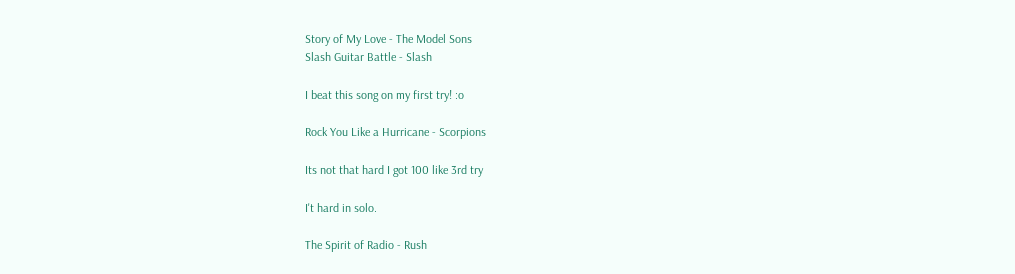Story of My Love - The Model Sons
Slash Guitar Battle - Slash

I beat this song on my first try! :o

Rock You Like a Hurricane - Scorpions

Its not that hard I got 100 like 3rd try

I't hard in solo.

The Spirit of Radio - Rush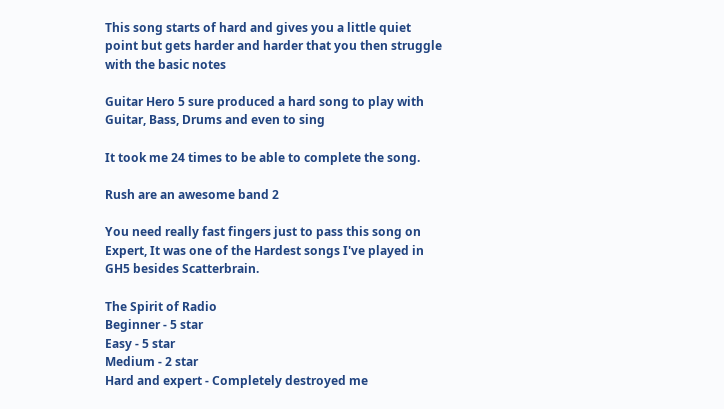This song starts of hard and gives you a little quiet point but gets harder and harder that you then struggle with the basic notes

Guitar Hero 5 sure produced a hard song to play with Guitar, Bass, Drums and even to sing

It took me 24 times to be able to complete the song.

Rush are an awesome band 2

You need really fast fingers just to pass this song on Expert, It was one of the Hardest songs I've played in GH5 besides Scatterbrain.

The Spirit of Radio
Beginner - 5 star
Easy - 5 star
Medium - 2 star
Hard and expert - Completely destroyed me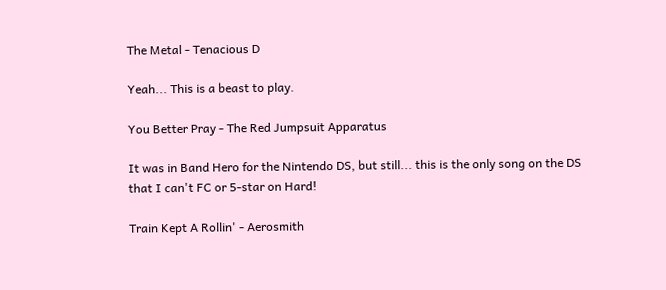The Metal - Tenacious D

Yeah... This is a beast to play.

You Better Pray - The Red Jumpsuit Apparatus

It was in Band Hero for the Nintendo DS, but still... this is the only song on the DS that I can't FC or 5-star on Hard!

Train Kept A Rollin' - Aerosmith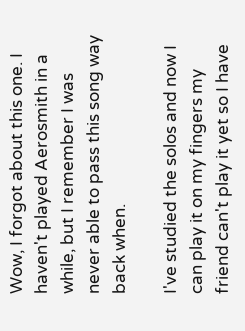Wow, I forgot about this one. I haven't played Aerosmith in a while, but I remember I was never able to pass this song way back when.

I've studied the solos and now I can play it on my fingers my friend can't play it yet so I have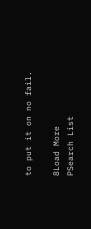to put it on no fail.

8Load More
PSearch List